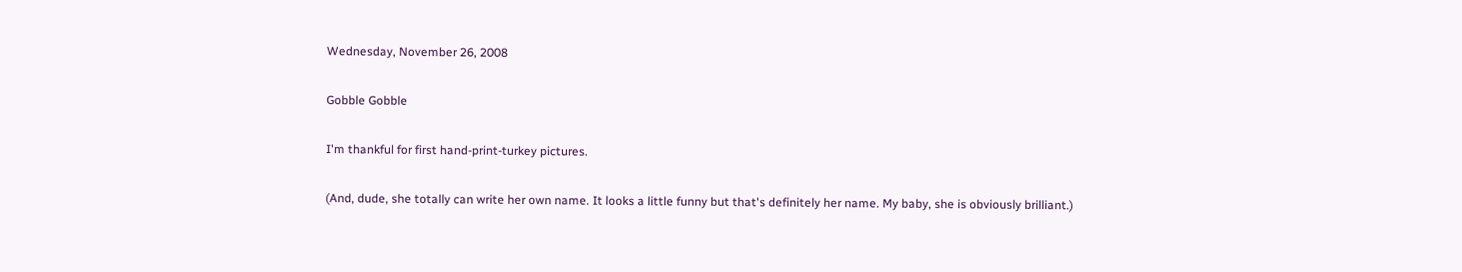Wednesday, November 26, 2008

Gobble Gobble

I'm thankful for first hand-print-turkey pictures.

(And, dude, she totally can write her own name. It looks a little funny but that's definitely her name. My baby, she is obviously brilliant.)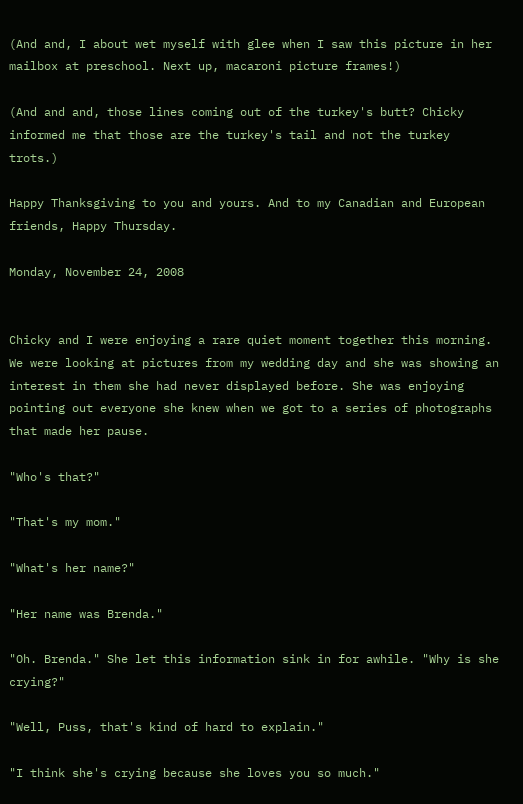(And and, I about wet myself with glee when I saw this picture in her mailbox at preschool. Next up, macaroni picture frames!)

(And and and, those lines coming out of the turkey's butt? Chicky informed me that those are the turkey's tail and not the turkey trots.)

Happy Thanksgiving to you and yours. And to my Canadian and European friends, Happy Thursday.

Monday, November 24, 2008


Chicky and I were enjoying a rare quiet moment together this morning. We were looking at pictures from my wedding day and she was showing an interest in them she had never displayed before. She was enjoying pointing out everyone she knew when we got to a series of photographs that made her pause.

"Who's that?"

"That's my mom."

"What's her name?"

"Her name was Brenda."

"Oh. Brenda." She let this information sink in for awhile. "Why is she crying?"

"Well, Puss, that's kind of hard to explain."

"I think she's crying because she loves you so much."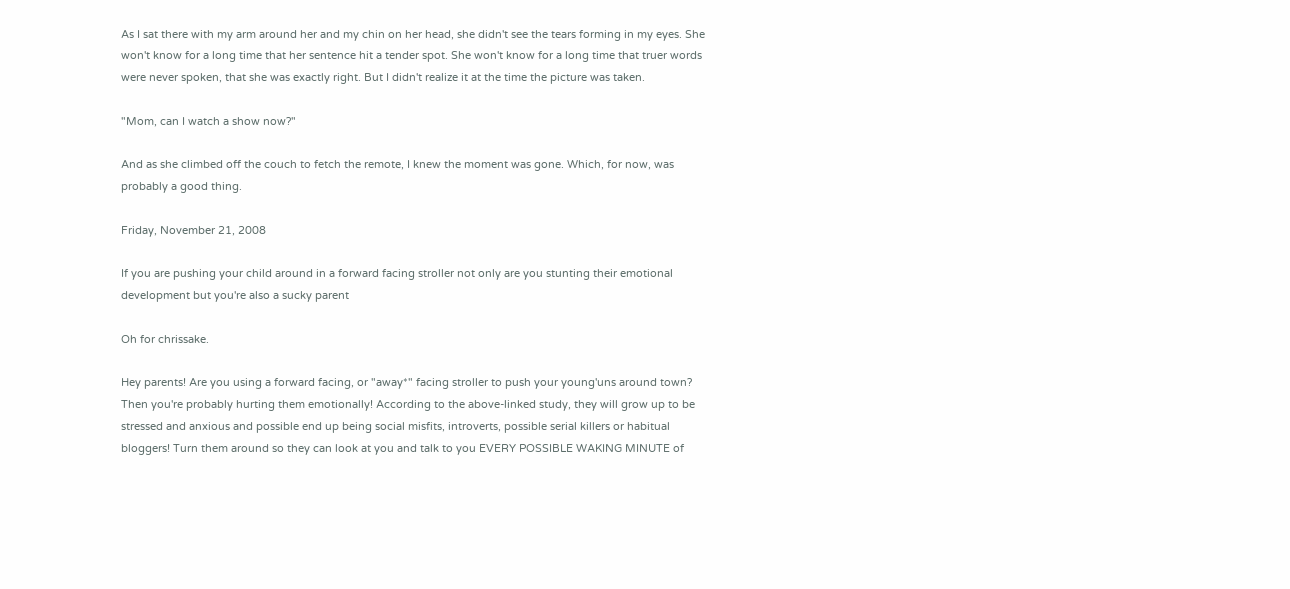As I sat there with my arm around her and my chin on her head, she didn't see the tears forming in my eyes. She won't know for a long time that her sentence hit a tender spot. She won't know for a long time that truer words were never spoken, that she was exactly right. But I didn't realize it at the time the picture was taken.

"Mom, can I watch a show now?"

And as she climbed off the couch to fetch the remote, I knew the moment was gone. Which, for now, was probably a good thing.

Friday, November 21, 2008

If you are pushing your child around in a forward facing stroller not only are you stunting their emotional development but you're also a sucky parent

Oh for chrissake.

Hey parents! Are you using a forward facing, or "away*" facing stroller to push your young'uns around town? Then you're probably hurting them emotionally! According to the above-linked study, they will grow up to be stressed and anxious and possible end up being social misfits, introverts, possible serial killers or habitual bloggers! Turn them around so they can look at you and talk to you EVERY POSSIBLE WAKING MINUTE of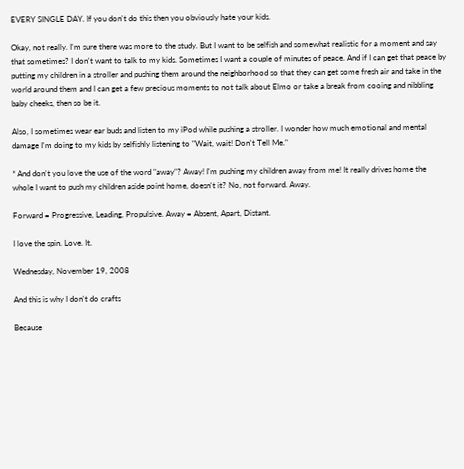EVERY SINGLE DAY. If you don't do this then you obviously hate your kids.

Okay, not really. I'm sure there was more to the study. But I want to be selfish and somewhat realistic for a moment and say that sometimes? I don't want to talk to my kids. Sometimes I want a couple of minutes of peace. And if I can get that peace by putting my children in a stroller and pushing them around the neighborhood so that they can get some fresh air and take in the world around them and I can get a few precious moments to not talk about Elmo or take a break from cooing and nibbling baby cheeks, then so be it.

Also, I sometimes wear ear buds and listen to my iPod while pushing a stroller. I wonder how much emotional and mental damage I'm doing to my kids by selfishly listening to "Wait, wait! Don't Tell Me."

* And don't you love the use of the word "away"? Away! I'm pushing my children away from me! It really drives home the whole I want to push my children aside point home, doesn't it? No, not forward. Away.

Forward = Progressive, Leading, Propulsive. Away = Absent, Apart, Distant.

I love the spin. Love. It.

Wednesday, November 19, 2008

And this is why I don't do crafts

Because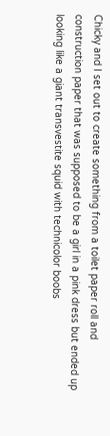Chicky and I set out to create something from a toilet paper roll and construction paper that was supposed to be a girl in a pink dress but ended up looking like a giant transvestite squid with technicolor boobs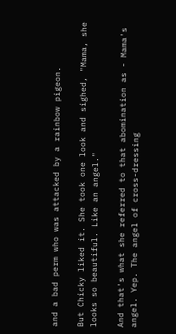and a bad perm who was attacked by a rainbow pigeon.

But Chicky liked it. She took one look and sighed, "Mama, she looks so beautiful. Like an angel."

And that's what she referred to that abomination as - Mama's angel. Yep. The angel of cross-dressing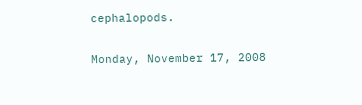cephalopods.

Monday, November 17, 2008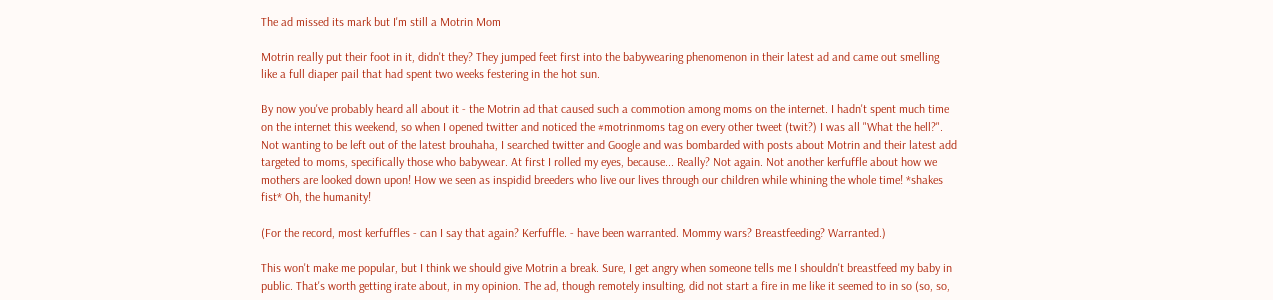The ad missed its mark but I'm still a Motrin Mom

Motrin really put their foot in it, didn't they? They jumped feet first into the babywearing phenomenon in their latest ad and came out smelling like a full diaper pail that had spent two weeks festering in the hot sun.

By now you've probably heard all about it - the Motrin ad that caused such a commotion among moms on the internet. I hadn't spent much time on the internet this weekend, so when I opened twitter and noticed the #motrinmoms tag on every other tweet (twit?) I was all "What the hell?". Not wanting to be left out of the latest brouhaha, I searched twitter and Google and was bombarded with posts about Motrin and their latest add targeted to moms, specifically those who babywear. At first I rolled my eyes, because... Really? Not again. Not another kerfuffle about how we mothers are looked down upon! How we seen as inspidid breeders who live our lives through our children while whining the whole time! *shakes fist* Oh, the humanity!

(For the record, most kerfuffles - can I say that again? Kerfuffle. - have been warranted. Mommy wars? Breastfeeding? Warranted.)

This won't make me popular, but I think we should give Motrin a break. Sure, I get angry when someone tells me I shouldn't breastfeed my baby in public. That's worth getting irate about, in my opinion. The ad, though remotely insulting, did not start a fire in me like it seemed to in so (so, so,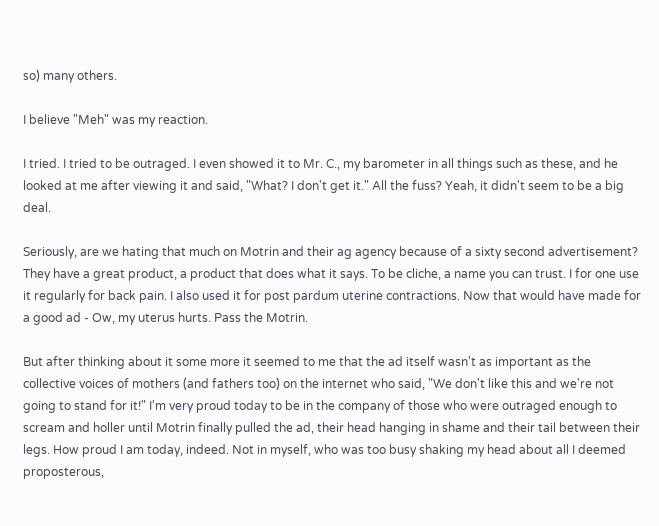so) many others.

I believe "Meh" was my reaction.

I tried. I tried to be outraged. I even showed it to Mr. C., my barometer in all things such as these, and he looked at me after viewing it and said, "What? I don't get it." All the fuss? Yeah, it didn't seem to be a big deal.

Seriously, are we hating that much on Motrin and their ag agency because of a sixty second advertisement? They have a great product, a product that does what it says. To be cliche, a name you can trust. I for one use it regularly for back pain. I also used it for post pardum uterine contractions. Now that would have made for a good ad - Ow, my uterus hurts. Pass the Motrin.

But after thinking about it some more it seemed to me that the ad itself wasn't as important as the collective voices of mothers (and fathers too) on the internet who said, "We don't like this and we're not going to stand for it!" I'm very proud today to be in the company of those who were outraged enough to scream and holler until Motrin finally pulled the ad, their head hanging in shame and their tail between their legs. How proud I am today, indeed. Not in myself, who was too busy shaking my head about all I deemed proposterous,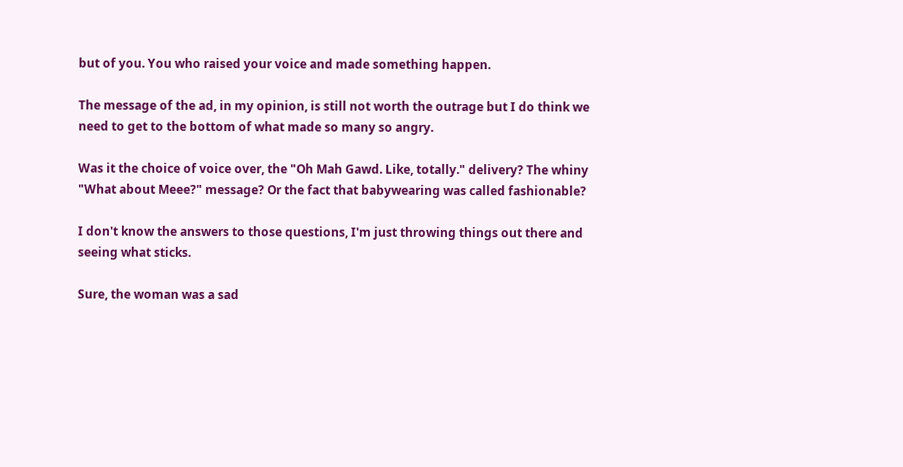but of you. You who raised your voice and made something happen.

The message of the ad, in my opinion, is still not worth the outrage but I do think we need to get to the bottom of what made so many so angry.

Was it the choice of voice over, the "Oh Mah Gawd. Like, totally." delivery? The whiny "What about Meee?" message? Or the fact that babywearing was called fashionable?

I don't know the answers to those questions, I'm just throwing things out there and seeing what sticks.

Sure, the woman was a sad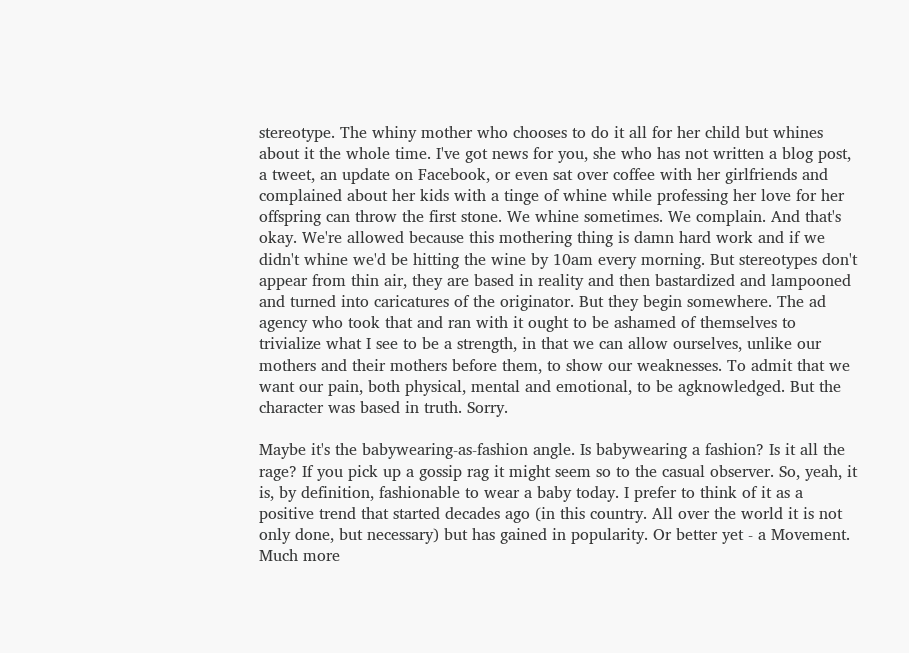stereotype. The whiny mother who chooses to do it all for her child but whines about it the whole time. I've got news for you, she who has not written a blog post, a tweet, an update on Facebook, or even sat over coffee with her girlfriends and complained about her kids with a tinge of whine while professing her love for her offspring can throw the first stone. We whine sometimes. We complain. And that's okay. We're allowed because this mothering thing is damn hard work and if we didn't whine we'd be hitting the wine by 10am every morning. But stereotypes don't appear from thin air, they are based in reality and then bastardized and lampooned and turned into caricatures of the originator. But they begin somewhere. The ad agency who took that and ran with it ought to be ashamed of themselves to trivialize what I see to be a strength, in that we can allow ourselves, unlike our mothers and their mothers before them, to show our weaknesses. To admit that we want our pain, both physical, mental and emotional, to be agknowledged. But the character was based in truth. Sorry.

Maybe it's the babywearing-as-fashion angle. Is babywearing a fashion? Is it all the rage? If you pick up a gossip rag it might seem so to the casual observer. So, yeah, it is, by definition, fashionable to wear a baby today. I prefer to think of it as a positive trend that started decades ago (in this country. All over the world it is not only done, but necessary) but has gained in popularity. Or better yet - a Movement. Much more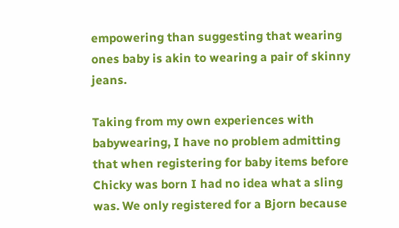empowering than suggesting that wearing ones baby is akin to wearing a pair of skinny jeans.

Taking from my own experiences with babywearing, I have no problem admitting that when registering for baby items before Chicky was born I had no idea what a sling was. We only registered for a Bjorn because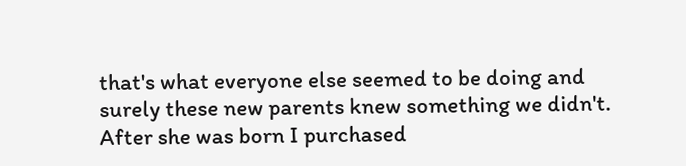that's what everyone else seemed to be doing and surely these new parents knew something we didn't. After she was born I purchased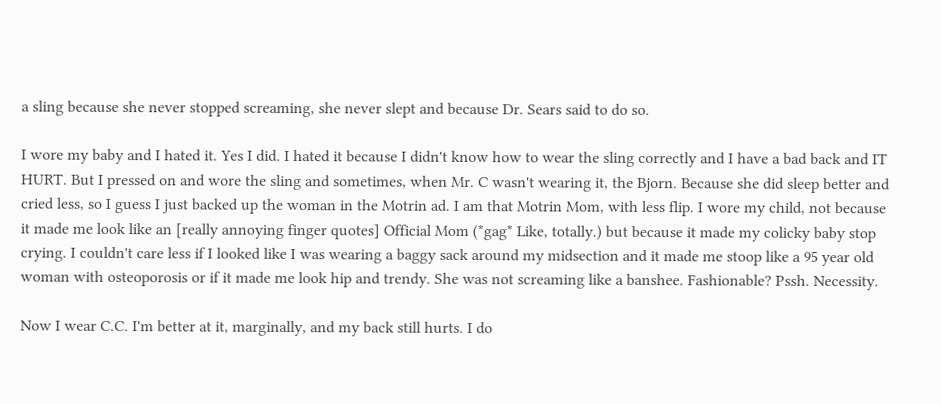a sling because she never stopped screaming, she never slept and because Dr. Sears said to do so.

I wore my baby and I hated it. Yes I did. I hated it because I didn't know how to wear the sling correctly and I have a bad back and IT HURT. But I pressed on and wore the sling and sometimes, when Mr. C wasn't wearing it, the Bjorn. Because she did sleep better and cried less, so I guess I just backed up the woman in the Motrin ad. I am that Motrin Mom, with less flip. I wore my child, not because it made me look like an [really annoying finger quotes] Official Mom (*gag* Like, totally.) but because it made my colicky baby stop crying. I couldn't care less if I looked like I was wearing a baggy sack around my midsection and it made me stoop like a 95 year old woman with osteoporosis or if it made me look hip and trendy. She was not screaming like a banshee. Fashionable? Pssh. Necessity.

Now I wear C.C. I'm better at it, marginally, and my back still hurts. I do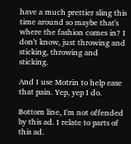have a much prettier sling this time around so maybe that's where the fashion comes in? I don't know, just throwing and sticking, throwing and sticking.

And I use Motrin to help ease that pain. Yep, yep I do.

Bottom line, I'm not offended by this ad. I relate to parts of this ad.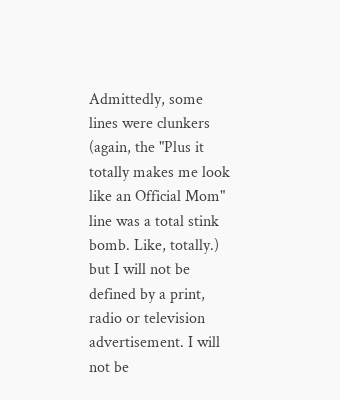Admittedly, some lines were clunkers (again, the "Plus it totally makes me look like an Official Mom" line was a total stink bomb. Like, totally.) but I will not be defined by a print, radio or television advertisement. I will not be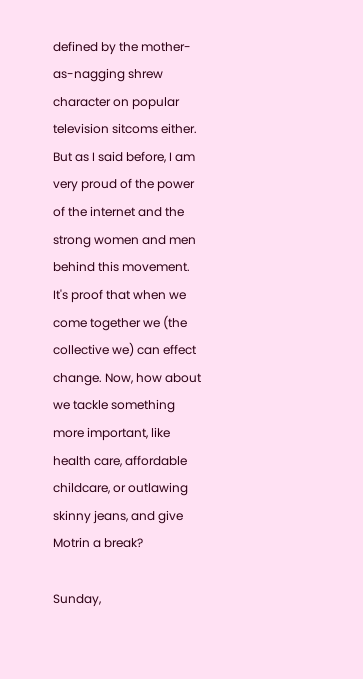defined by the mother-as-nagging shrew character on popular television sitcoms either. But as I said before, I am very proud of the power of the internet and the strong women and men behind this movement. It's proof that when we come together we (the collective we) can effect change. Now, how about we tackle something more important, like health care, affordable childcare, or outlawing skinny jeans, and give Motrin a break?

Sunday,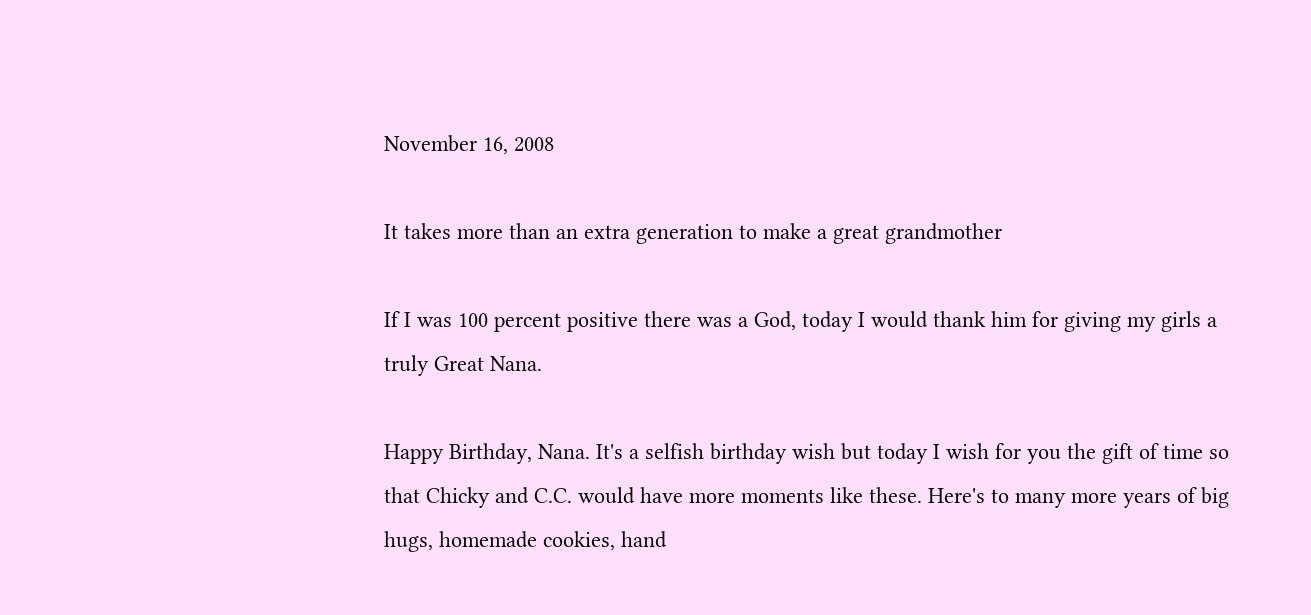November 16, 2008

It takes more than an extra generation to make a great grandmother

If I was 100 percent positive there was a God, today I would thank him for giving my girls a truly Great Nana.

Happy Birthday, Nana. It's a selfish birthday wish but today I wish for you the gift of time so that Chicky and C.C. would have more moments like these. Here's to many more years of big hugs, homemade cookies, hand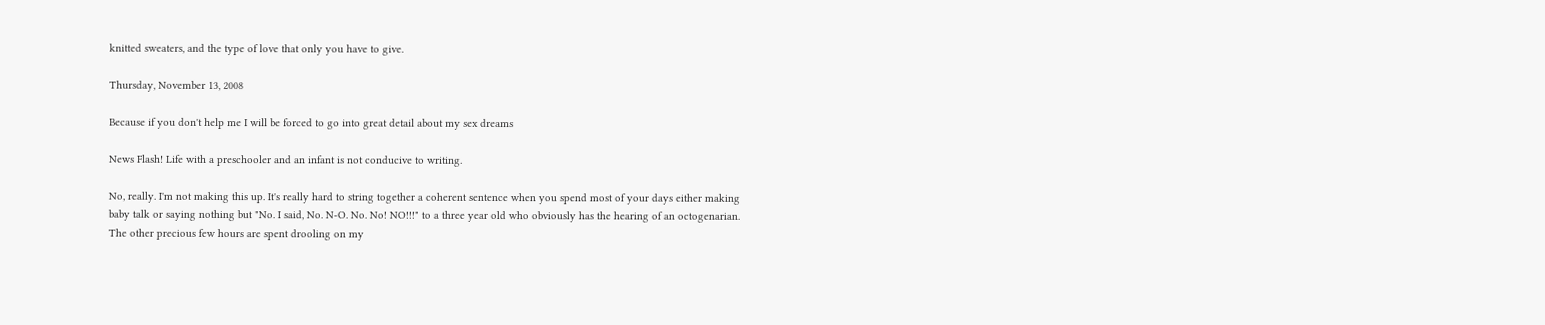knitted sweaters, and the type of love that only you have to give.

Thursday, November 13, 2008

Because if you don't help me I will be forced to go into great detail about my sex dreams

News Flash! Life with a preschooler and an infant is not conducive to writing.

No, really. I'm not making this up. It's really hard to string together a coherent sentence when you spend most of your days either making baby talk or saying nothing but "No. I said, No. N-O. No. No! NO!!!" to a three year old who obviously has the hearing of an octogenarian. The other precious few hours are spent drooling on my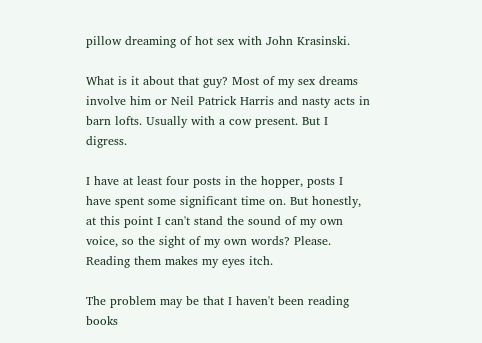pillow dreaming of hot sex with John Krasinski.

What is it about that guy? Most of my sex dreams involve him or Neil Patrick Harris and nasty acts in barn lofts. Usually with a cow present. But I digress.

I have at least four posts in the hopper, posts I have spent some significant time on. But honestly, at this point I can't stand the sound of my own voice, so the sight of my own words? Please. Reading them makes my eyes itch.

The problem may be that I haven't been reading books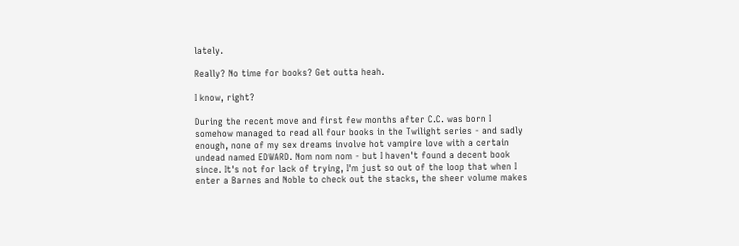lately.

Really? No time for books? Get outta heah.

I know, right?

During the recent move and first few months after C.C. was born I somehow managed to read all four books in the Twilight series - and sadly enough, none of my sex dreams involve hot vampire love with a certain undead named EDWARD. Nom nom nom - but I haven't found a decent book since. It's not for lack of trying, I'm just so out of the loop that when I enter a Barnes and Noble to check out the stacks, the sheer volume makes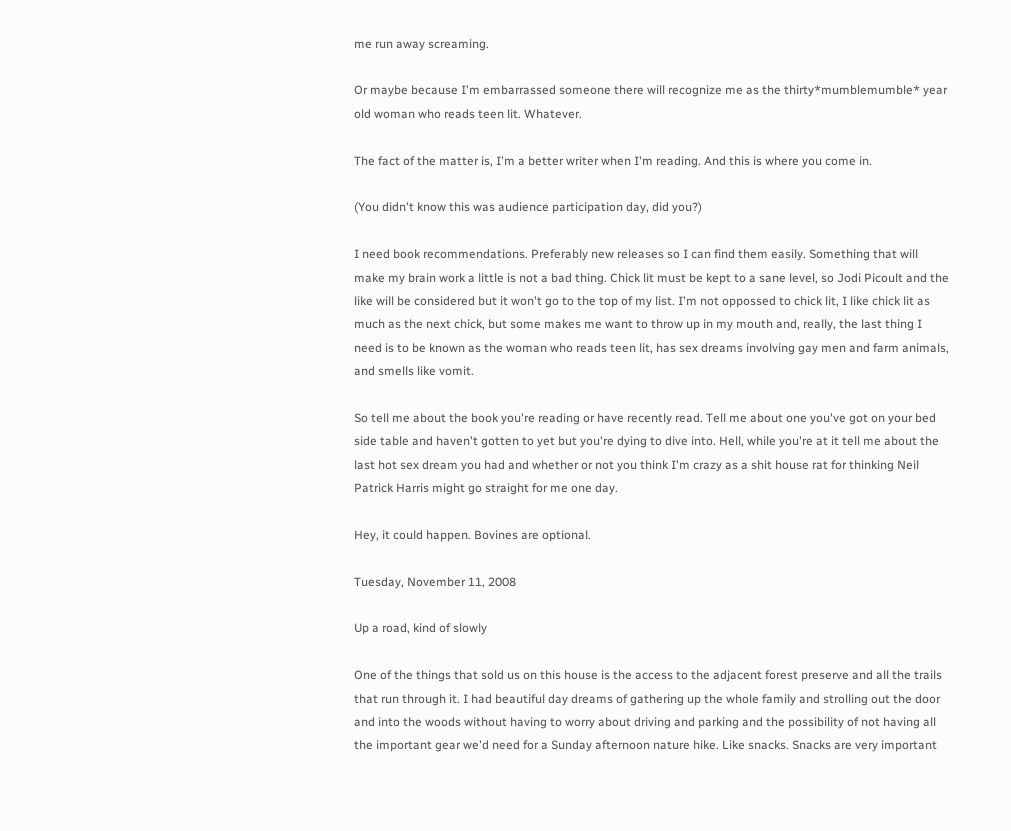me run away screaming.

Or maybe because I'm embarrassed someone there will recognize me as the thirty*mumblemumble* year old woman who reads teen lit. Whatever.

The fact of the matter is, I'm a better writer when I'm reading. And this is where you come in.

(You didn't know this was audience participation day, did you?)

I need book recommendations. Preferably new releases so I can find them easily. Something that will make my brain work a little is not a bad thing. Chick lit must be kept to a sane level, so Jodi Picoult and the like will be considered but it won't go to the top of my list. I'm not oppossed to chick lit, I like chick lit as much as the next chick, but some makes me want to throw up in my mouth and, really, the last thing I need is to be known as the woman who reads teen lit, has sex dreams involving gay men and farm animals, and smells like vomit.

So tell me about the book you're reading or have recently read. Tell me about one you've got on your bed side table and haven't gotten to yet but you're dying to dive into. Hell, while you're at it tell me about the last hot sex dream you had and whether or not you think I'm crazy as a shit house rat for thinking Neil Patrick Harris might go straight for me one day.

Hey, it could happen. Bovines are optional.

Tuesday, November 11, 2008

Up a road, kind of slowly

One of the things that sold us on this house is the access to the adjacent forest preserve and all the trails that run through it. I had beautiful day dreams of gathering up the whole family and strolling out the door and into the woods without having to worry about driving and parking and the possibility of not having all the important gear we'd need for a Sunday afternoon nature hike. Like snacks. Snacks are very important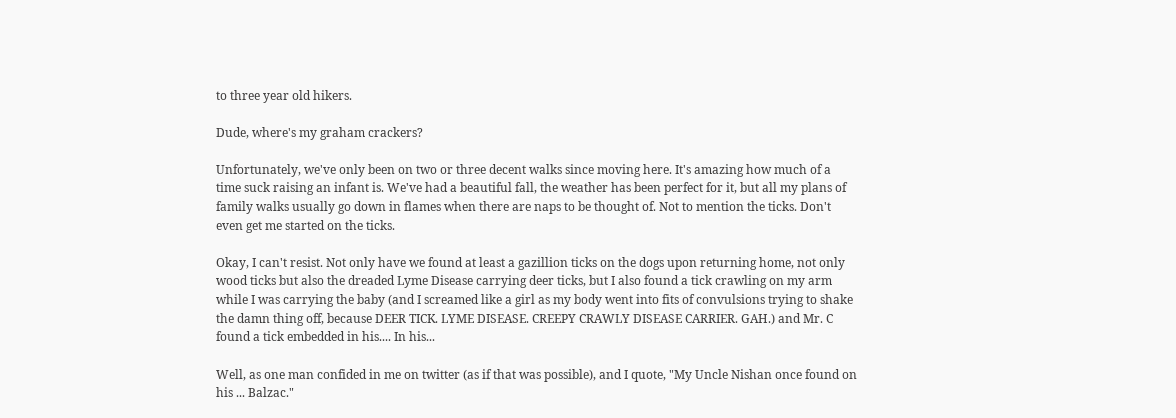to three year old hikers.

Dude, where's my graham crackers?

Unfortunately, we've only been on two or three decent walks since moving here. It's amazing how much of a time suck raising an infant is. We've had a beautiful fall, the weather has been perfect for it, but all my plans of family walks usually go down in flames when there are naps to be thought of. Not to mention the ticks. Don't even get me started on the ticks.

Okay, I can't resist. Not only have we found at least a gazillion ticks on the dogs upon returning home, not only wood ticks but also the dreaded Lyme Disease carrying deer ticks, but I also found a tick crawling on my arm while I was carrying the baby (and I screamed like a girl as my body went into fits of convulsions trying to shake the damn thing off, because DEER TICK. LYME DISEASE. CREEPY CRAWLY DISEASE CARRIER. GAH.) and Mr. C found a tick embedded in his.... In his...

Well, as one man confided in me on twitter (as if that was possible), and I quote, "My Uncle Nishan once found on his ... Balzac."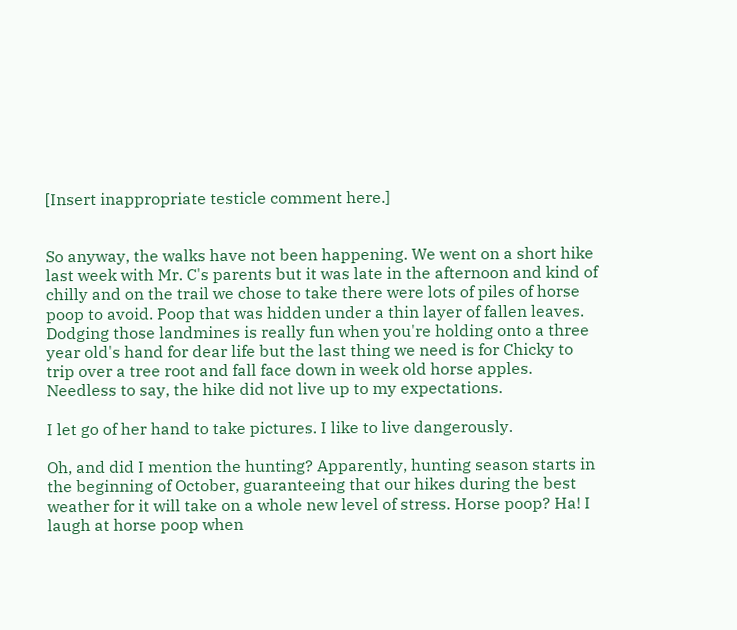[Insert inappropriate testicle comment here.]


So anyway, the walks have not been happening. We went on a short hike last week with Mr. C's parents but it was late in the afternoon and kind of chilly and on the trail we chose to take there were lots of piles of horse poop to avoid. Poop that was hidden under a thin layer of fallen leaves. Dodging those landmines is really fun when you're holding onto a three year old's hand for dear life but the last thing we need is for Chicky to trip over a tree root and fall face down in week old horse apples. Needless to say, the hike did not live up to my expectations.

I let go of her hand to take pictures. I like to live dangerously.

Oh, and did I mention the hunting? Apparently, hunting season starts in the beginning of October, guaranteeing that our hikes during the best weather for it will take on a whole new level of stress. Horse poop? Ha! I laugh at horse poop when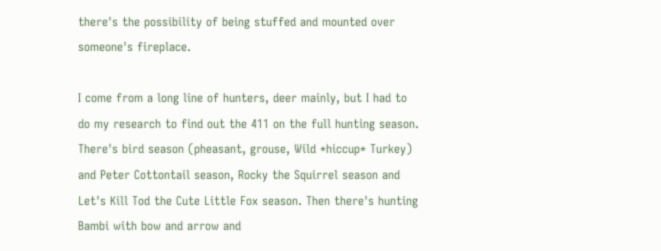there's the possibility of being stuffed and mounted over someone's fireplace.

I come from a long line of hunters, deer mainly, but I had to do my research to find out the 411 on the full hunting season. There's bird season (pheasant, grouse, Wild *hiccup* Turkey) and Peter Cottontail season, Rocky the Squirrel season and Let's Kill Tod the Cute Little Fox season. Then there's hunting Bambi with bow and arrow and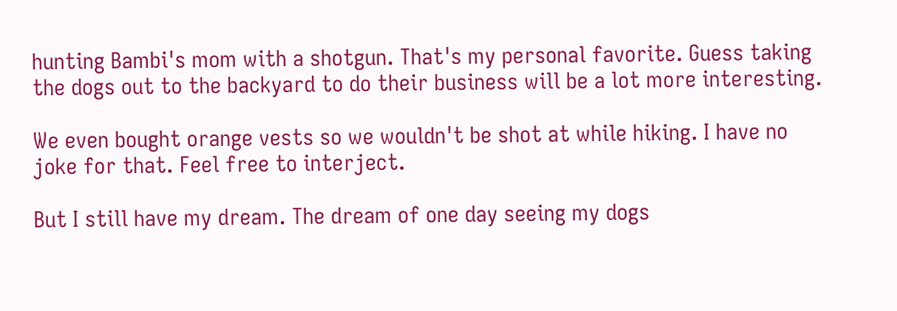hunting Bambi's mom with a shotgun. That's my personal favorite. Guess taking the dogs out to the backyard to do their business will be a lot more interesting.

We even bought orange vests so we wouldn't be shot at while hiking. I have no joke for that. Feel free to interject.

But I still have my dream. The dream of one day seeing my dogs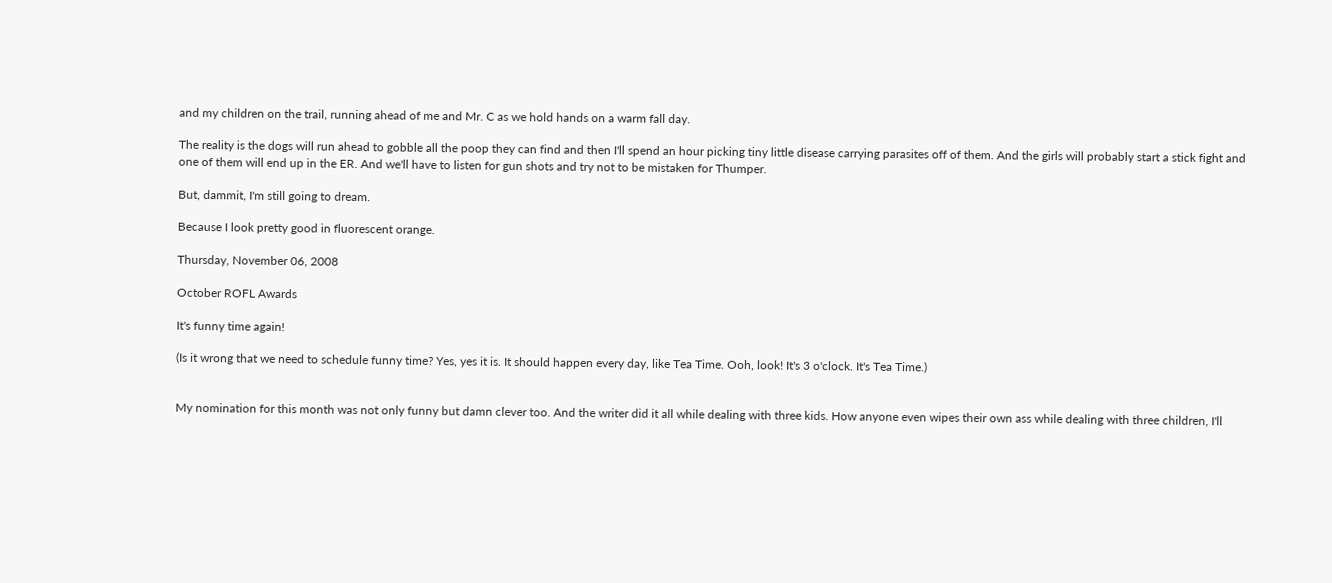and my children on the trail, running ahead of me and Mr. C as we hold hands on a warm fall day.

The reality is the dogs will run ahead to gobble all the poop they can find and then I'll spend an hour picking tiny little disease carrying parasites off of them. And the girls will probably start a stick fight and one of them will end up in the ER. And we'll have to listen for gun shots and try not to be mistaken for Thumper.

But, dammit, I'm still going to dream.

Because I look pretty good in fluorescent orange.

Thursday, November 06, 2008

October ROFL Awards

It's funny time again!

(Is it wrong that we need to schedule funny time? Yes, yes it is. It should happen every day, like Tea Time. Ooh, look! It's 3 o'clock. It's Tea Time.)


My nomination for this month was not only funny but damn clever too. And the writer did it all while dealing with three kids. How anyone even wipes their own ass while dealing with three children, I'll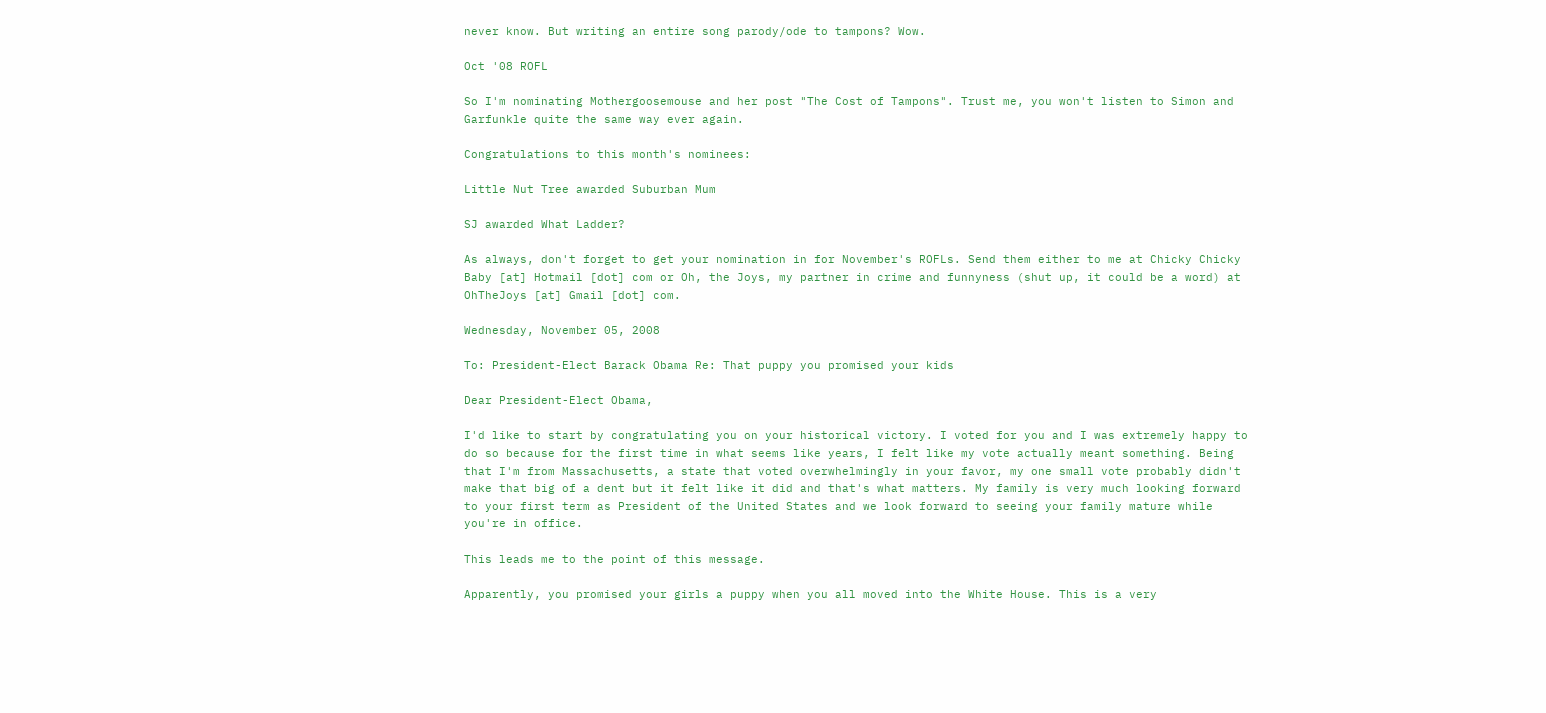never know. But writing an entire song parody/ode to tampons? Wow.

Oct '08 ROFL

So I'm nominating Mothergoosemouse and her post "The Cost of Tampons". Trust me, you won't listen to Simon and Garfunkle quite the same way ever again.

Congratulations to this month's nominees:

Little Nut Tree awarded Suburban Mum

SJ awarded What Ladder?

As always, don't forget to get your nomination in for November's ROFLs. Send them either to me at Chicky Chicky Baby [at] Hotmail [dot] com or Oh, the Joys, my partner in crime and funnyness (shut up, it could be a word) at OhTheJoys [at] Gmail [dot] com.

Wednesday, November 05, 2008

To: President-Elect Barack Obama Re: That puppy you promised your kids

Dear President-Elect Obama,

I'd like to start by congratulating you on your historical victory. I voted for you and I was extremely happy to do so because for the first time in what seems like years, I felt like my vote actually meant something. Being that I'm from Massachusetts, a state that voted overwhelmingly in your favor, my one small vote probably didn't make that big of a dent but it felt like it did and that's what matters. My family is very much looking forward to your first term as President of the United States and we look forward to seeing your family mature while you're in office.

This leads me to the point of this message.

Apparently, you promised your girls a puppy when you all moved into the White House. This is a very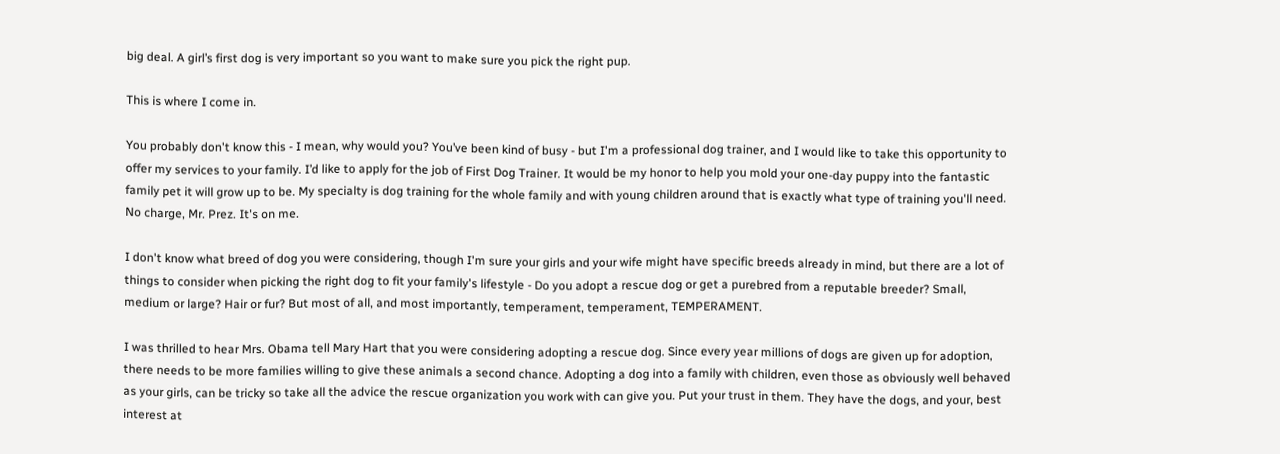big deal. A girl’s first dog is very important so you want to make sure you pick the right pup.

This is where I come in.

You probably don't know this - I mean, why would you? You’ve been kind of busy - but I'm a professional dog trainer, and I would like to take this opportunity to offer my services to your family. I’d like to apply for the job of First Dog Trainer. It would be my honor to help you mold your one-day puppy into the fantastic family pet it will grow up to be. My specialty is dog training for the whole family and with young children around that is exactly what type of training you'll need. No charge, Mr. Prez. It's on me.

I don't know what breed of dog you were considering, though I'm sure your girls and your wife might have specific breeds already in mind, but there are a lot of things to consider when picking the right dog to fit your family's lifestyle - Do you adopt a rescue dog or get a purebred from a reputable breeder? Small, medium or large? Hair or fur? But most of all, and most importantly, temperament, temperament, TEMPERAMENT.

I was thrilled to hear Mrs. Obama tell Mary Hart that you were considering adopting a rescue dog. Since every year millions of dogs are given up for adoption, there needs to be more families willing to give these animals a second chance. Adopting a dog into a family with children, even those as obviously well behaved as your girls, can be tricky so take all the advice the rescue organization you work with can give you. Put your trust in them. They have the dogs, and your, best interest at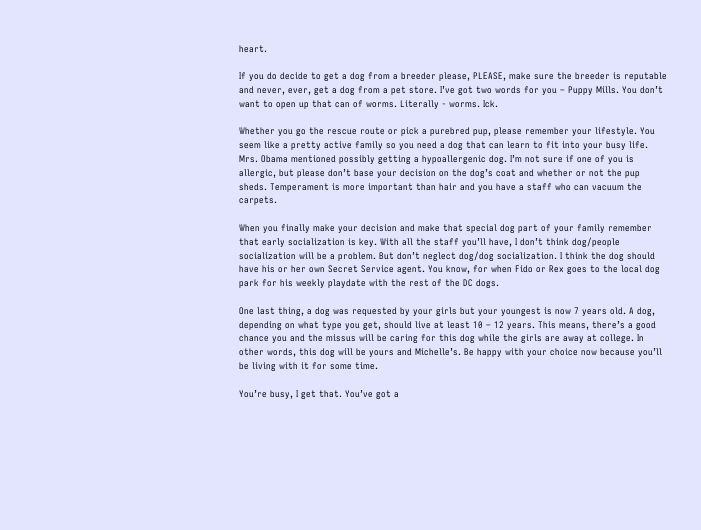heart.

If you do decide to get a dog from a breeder please, PLEASE, make sure the breeder is reputable and never, ever, get a dog from a pet store. I’ve got two words for you – Puppy Mills. You don’t want to open up that can of worms. Literally - worms. Ick.

Whether you go the rescue route or pick a purebred pup, please remember your lifestyle. You seem like a pretty active family so you need a dog that can learn to fit into your busy life. Mrs. Obama mentioned possibly getting a hypoallergenic dog. I’m not sure if one of you is allergic, but please don’t base your decision on the dog’s coat and whether or not the pup sheds. Temperament is more important than hair and you have a staff who can vacuum the carpets.

When you finally make your decision and make that special dog part of your family remember that early socialization is key. With all the staff you’ll have, I don’t think dog/people socialization will be a problem. But don’t neglect dog/dog socialization. I think the dog should have his or her own Secret Service agent. You know, for when Fido or Rex goes to the local dog park for his weekly playdate with the rest of the DC dogs.

One last thing, a dog was requested by your girls but your youngest is now 7 years old. A dog, depending on what type you get, should live at least 10 – 12 years. This means, there’s a good chance you and the missus will be caring for this dog while the girls are away at college. In other words, this dog will be yours and Michelle’s. Be happy with your choice now because you’ll be living with it for some time.

You’re busy, I get that. You’ve got a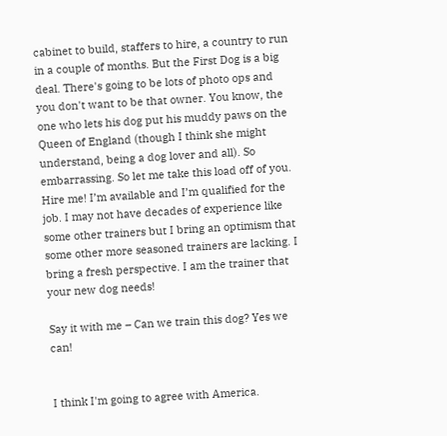cabinet to build, staffers to hire, a country to run in a couple of months. But the First Dog is a big deal. There's going to be lots of photo ops and you don't want to be that owner. You know, the one who lets his dog put his muddy paws on the Queen of England (though I think she might understand, being a dog lover and all). So embarrassing. So let me take this load off of you. Hire me! I’m available and I’m qualified for the job. I may not have decades of experience like some other trainers but I bring an optimism that some other more seasoned trainers are lacking. I bring a fresh perspective. I am the trainer that your new dog needs!

Say it with me – Can we train this dog? Yes we can!


I think I'm going to agree with America.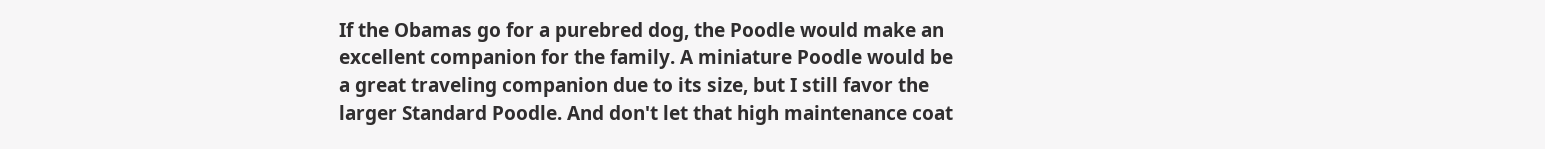If the Obamas go for a purebred dog, the Poodle would make an excellent companion for the family. A miniature Poodle would be a great traveling companion due to its size, but I still favor the larger Standard Poodle. And don't let that high maintenance coat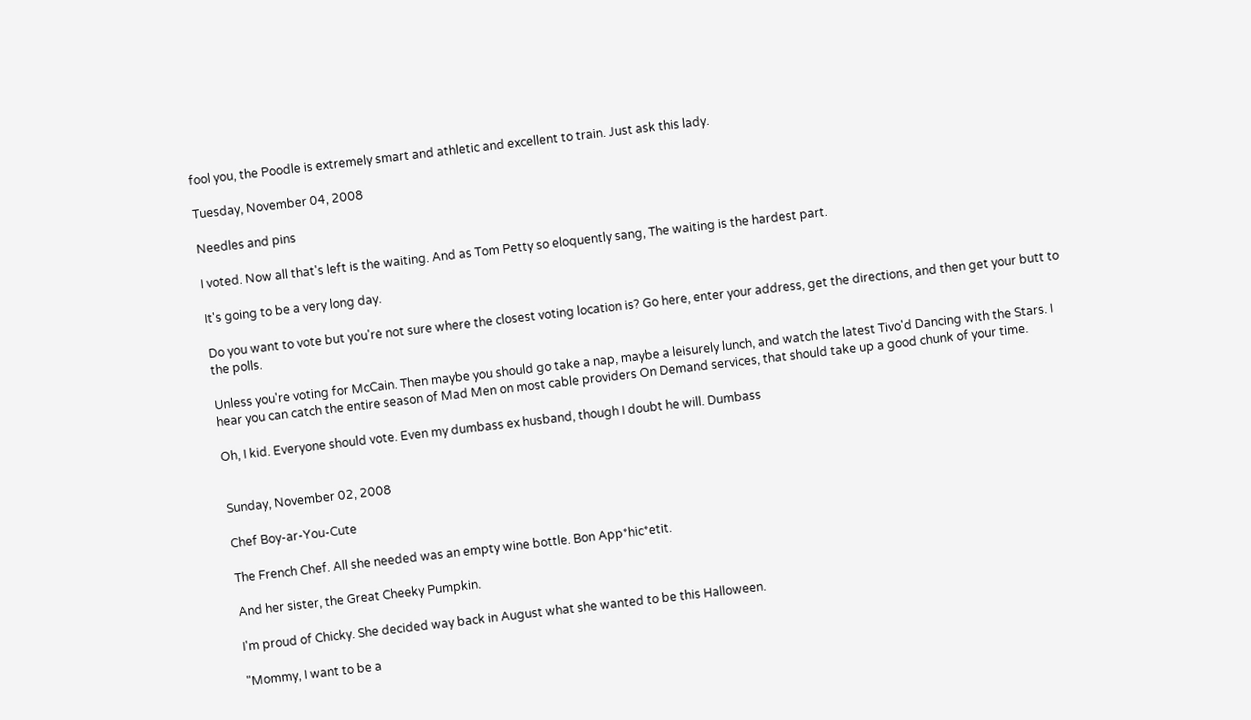fool you, the Poodle is extremely smart and athletic and excellent to train. Just ask this lady.

Tuesday, November 04, 2008

Needles and pins

I voted. Now all that's left is the waiting. And as Tom Petty so eloquently sang, The waiting is the hardest part.

It's going to be a very long day.

Do you want to vote but you're not sure where the closest voting location is? Go here, enter your address, get the directions, and then get your butt to the polls.

Unless you're voting for McCain. Then maybe you should go take a nap, maybe a leisurely lunch, and watch the latest Tivo'd Dancing with the Stars. I hear you can catch the entire season of Mad Men on most cable providers On Demand services, that should take up a good chunk of your time.

Oh, I kid. Everyone should vote. Even my dumbass ex husband, though I doubt he will. Dumbass


Sunday, November 02, 2008

Chef Boy-ar-You-Cute

The French Chef. All she needed was an empty wine bottle. Bon App*hic*etit.

And her sister, the Great Cheeky Pumpkin.

I'm proud of Chicky. She decided way back in August what she wanted to be this Halloween.

"Mommy, I want to be a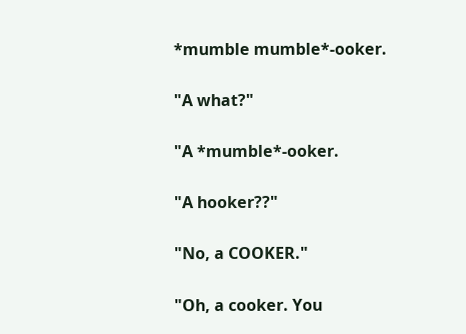*mumble mumble*-ooker.

"A what?"

"A *mumble*-ooker.

"A hooker??"

"No, a COOKER."

"Oh, a cooker. You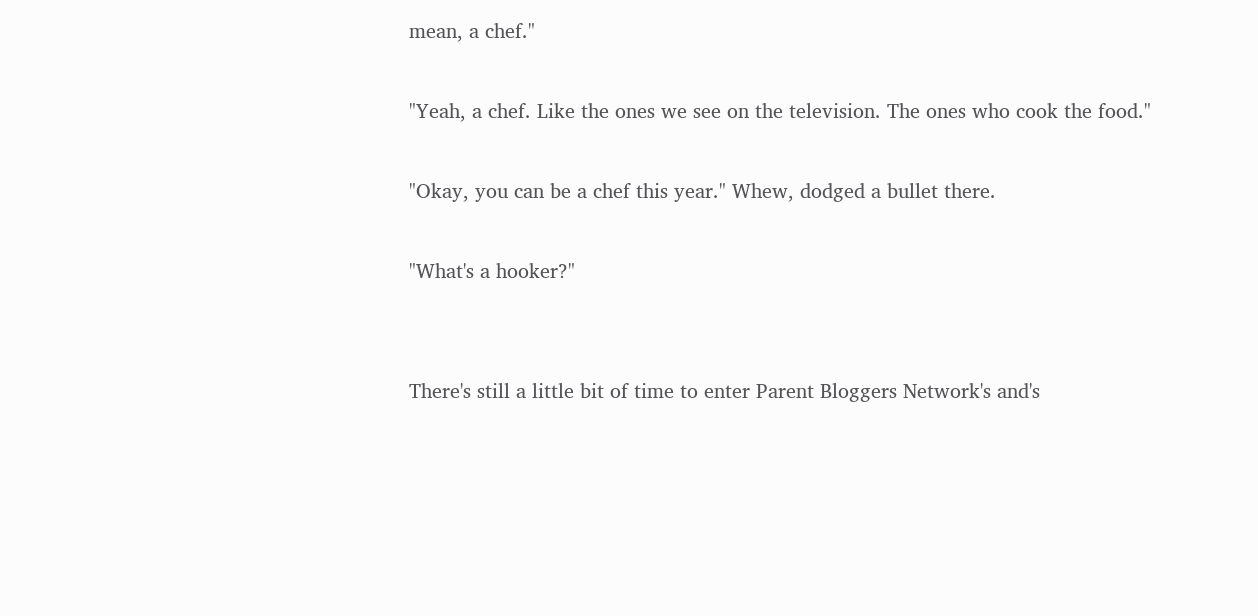mean, a chef."

"Yeah, a chef. Like the ones we see on the television. The ones who cook the food."

"Okay, you can be a chef this year." Whew, dodged a bullet there.

"What's a hooker?"


There's still a little bit of time to enter Parent Bloggers Network's and's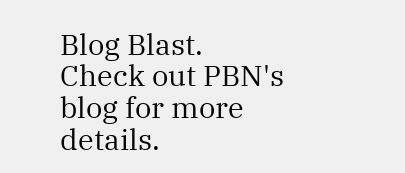Blog Blast. Check out PBN's blog for more details.